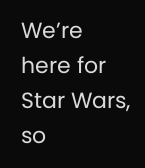We’re here for Star Wars, so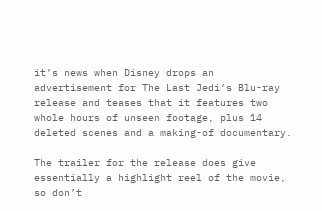it’s news when Disney drops an advertisement for The Last Jedi‘s Blu-ray release and teases that it features two whole hours of unseen footage, plus 14 deleted scenes and a making-of documentary.

The trailer for the release does give essentially a highlight reel of the movie, so don’t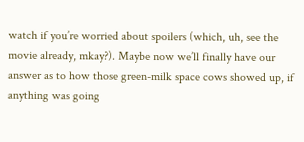watch if you’re worried about spoilers (which, uh, see the movie already, mkay?). Maybe now we’ll finally have our answer as to how those green-milk space cows showed up, if anything was going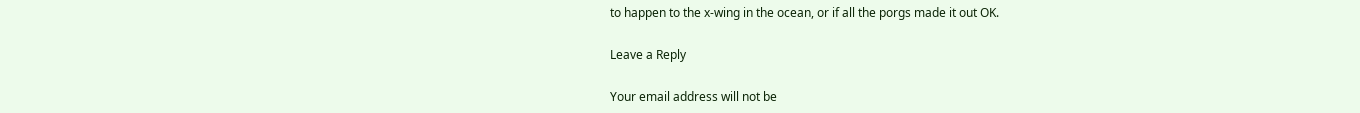to happen to the x-wing in the ocean, or if all the porgs made it out OK.

Leave a Reply

Your email address will not be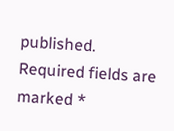published. Required fields are marked *